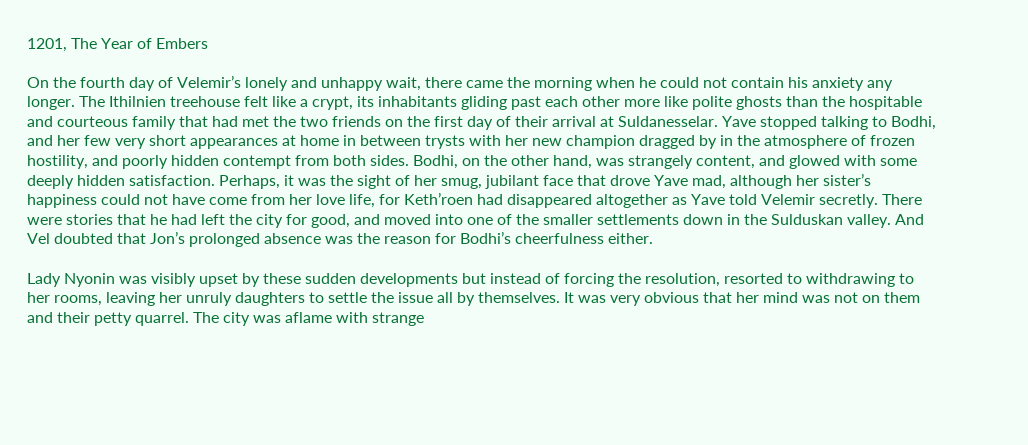1201, The Year of Embers

On the fourth day of Velemir’s lonely and unhappy wait, there came the morning when he could not contain his anxiety any longer. The Ithilnien treehouse felt like a crypt, its inhabitants gliding past each other more like polite ghosts than the hospitable and courteous family that had met the two friends on the first day of their arrival at Suldanesselar. Yave stopped talking to Bodhi, and her few very short appearances at home in between trysts with her new champion dragged by in the atmosphere of frozen hostility, and poorly hidden contempt from both sides. Bodhi, on the other hand, was strangely content, and glowed with some deeply hidden satisfaction. Perhaps, it was the sight of her smug, jubilant face that drove Yave mad, although her sister’s happiness could not have come from her love life, for Keth’roen had disappeared altogether as Yave told Velemir secretly. There were stories that he had left the city for good, and moved into one of the smaller settlements down in the Sulduskan valley. And Vel doubted that Jon’s prolonged absence was the reason for Bodhi’s cheerfulness either.

Lady Nyonin was visibly upset by these sudden developments but instead of forcing the resolution, resorted to withdrawing to her rooms, leaving her unruly daughters to settle the issue all by themselves. It was very obvious that her mind was not on them and their petty quarrel. The city was aflame with strange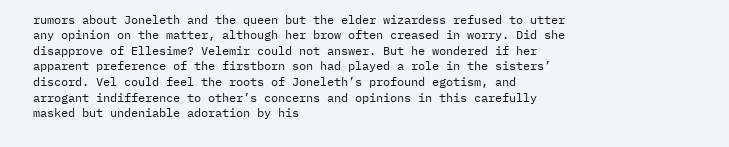rumors about Joneleth and the queen but the elder wizardess refused to utter any opinion on the matter, although her brow often creased in worry. Did she disapprove of Ellesime? Velemir could not answer. But he wondered if her apparent preference of the firstborn son had played a role in the sisters’ discord. Vel could feel the roots of Joneleth’s profound egotism, and arrogant indifference to other’s concerns and opinions in this carefully masked but undeniable adoration by his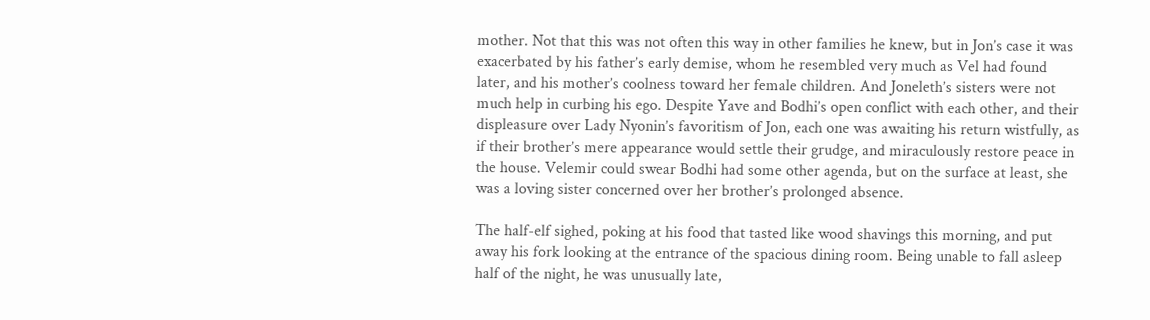mother. Not that this was not often this way in other families he knew, but in Jon’s case it was exacerbated by his father’s early demise, whom he resembled very much as Vel had found later, and his mother’s coolness toward her female children. And Joneleth’s sisters were not much help in curbing his ego. Despite Yave and Bodhi’s open conflict with each other, and their displeasure over Lady Nyonin’s favoritism of Jon, each one was awaiting his return wistfully, as if their brother’s mere appearance would settle their grudge, and miraculously restore peace in the house. Velemir could swear Bodhi had some other agenda, but on the surface at least, she was a loving sister concerned over her brother’s prolonged absence.

The half-elf sighed, poking at his food that tasted like wood shavings this morning, and put away his fork looking at the entrance of the spacious dining room. Being unable to fall asleep half of the night, he was unusually late,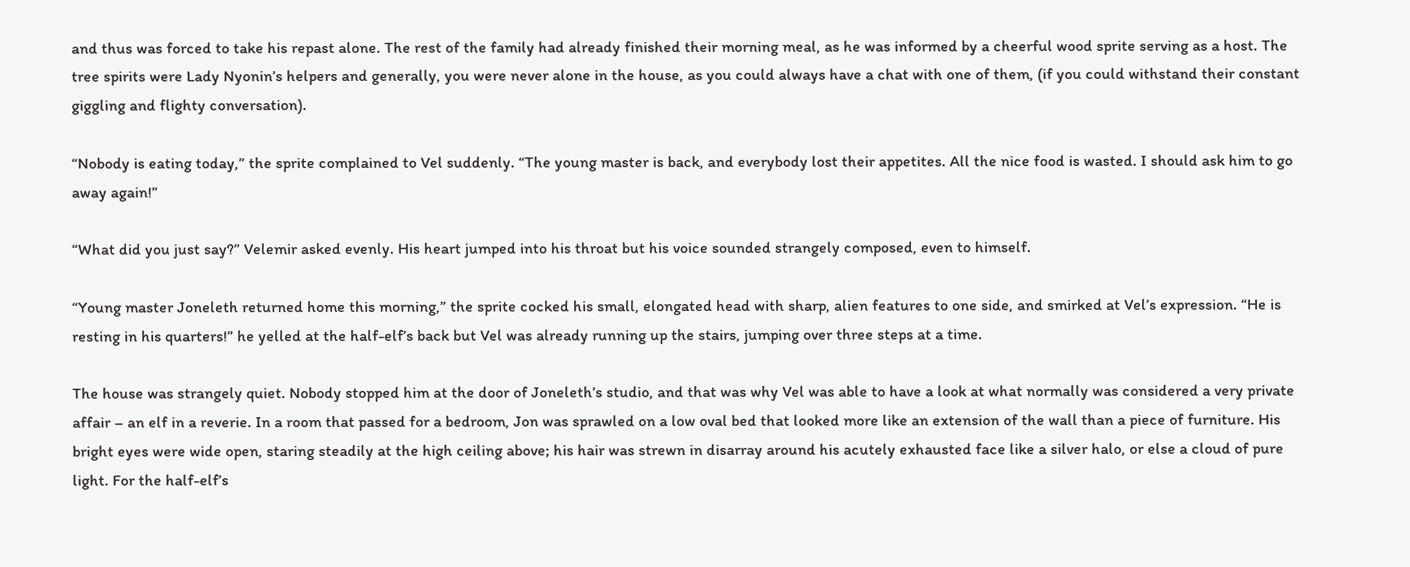and thus was forced to take his repast alone. The rest of the family had already finished their morning meal, as he was informed by a cheerful wood sprite serving as a host. The tree spirits were Lady Nyonin’s helpers and generally, you were never alone in the house, as you could always have a chat with one of them, (if you could withstand their constant giggling and flighty conversation).

“Nobody is eating today,” the sprite complained to Vel suddenly. “The young master is back, and everybody lost their appetites. All the nice food is wasted. I should ask him to go away again!”

“What did you just say?” Velemir asked evenly. His heart jumped into his throat but his voice sounded strangely composed, even to himself.

“Young master Joneleth returned home this morning,” the sprite cocked his small, elongated head with sharp, alien features to one side, and smirked at Vel’s expression. “He is resting in his quarters!” he yelled at the half-elf’s back but Vel was already running up the stairs, jumping over three steps at a time.

The house was strangely quiet. Nobody stopped him at the door of Joneleth’s studio, and that was why Vel was able to have a look at what normally was considered a very private affair – an elf in a reverie. In a room that passed for a bedroom, Jon was sprawled on a low oval bed that looked more like an extension of the wall than a piece of furniture. His bright eyes were wide open, staring steadily at the high ceiling above; his hair was strewn in disarray around his acutely exhausted face like a silver halo, or else a cloud of pure light. For the half-elf’s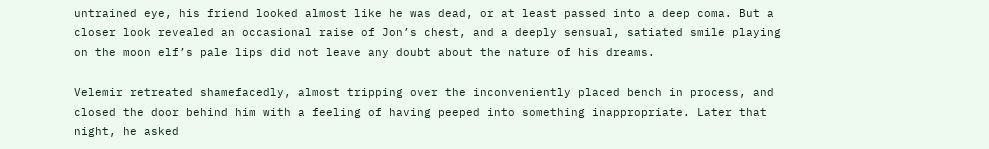untrained eye, his friend looked almost like he was dead, or at least passed into a deep coma. But a closer look revealed an occasional raise of Jon’s chest, and a deeply sensual, satiated smile playing on the moon elf’s pale lips did not leave any doubt about the nature of his dreams.

Velemir retreated shamefacedly, almost tripping over the inconveniently placed bench in process, and closed the door behind him with a feeling of having peeped into something inappropriate. Later that night, he asked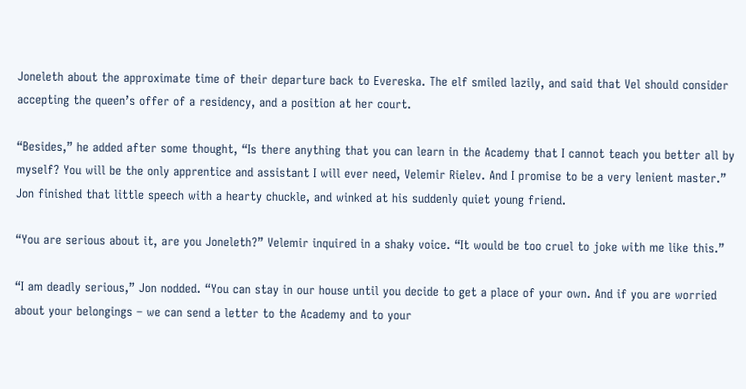Joneleth about the approximate time of their departure back to Evereska. The elf smiled lazily, and said that Vel should consider accepting the queen’s offer of a residency, and a position at her court.

“Besides,” he added after some thought, “Is there anything that you can learn in the Academy that I cannot teach you better all by myself? You will be the only apprentice and assistant I will ever need, Velemir Rielev. And I promise to be a very lenient master.” Jon finished that little speech with a hearty chuckle, and winked at his suddenly quiet young friend.

“You are serious about it, are you Joneleth?” Velemir inquired in a shaky voice. “It would be too cruel to joke with me like this.”

“I am deadly serious,” Jon nodded. “You can stay in our house until you decide to get a place of your own. And if you are worried about your belongings – we can send a letter to the Academy and to your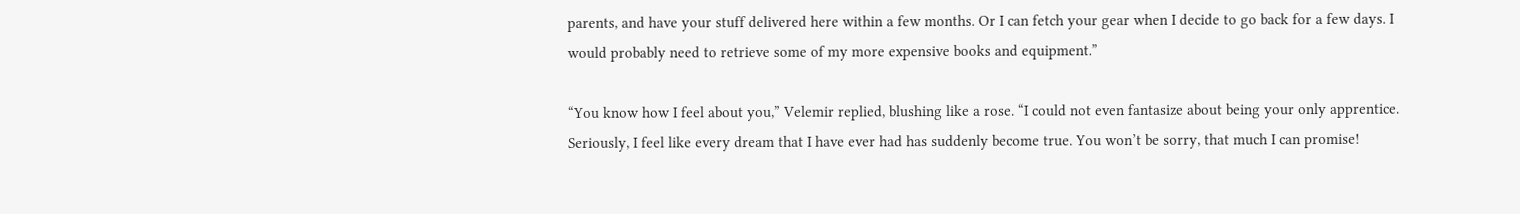parents, and have your stuff delivered here within a few months. Or I can fetch your gear when I decide to go back for a few days. I would probably need to retrieve some of my more expensive books and equipment.”

“You know how I feel about you,” Velemir replied, blushing like a rose. “I could not even fantasize about being your only apprentice. Seriously, I feel like every dream that I have ever had has suddenly become true. You won’t be sorry, that much I can promise!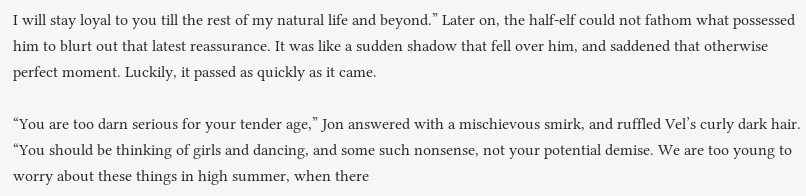I will stay loyal to you till the rest of my natural life and beyond.” Later on, the half-elf could not fathom what possessed him to blurt out that latest reassurance. It was like a sudden shadow that fell over him, and saddened that otherwise perfect moment. Luckily, it passed as quickly as it came.

“You are too darn serious for your tender age,” Jon answered with a mischievous smirk, and ruffled Vel’s curly dark hair. “You should be thinking of girls and dancing, and some such nonsense, not your potential demise. We are too young to worry about these things in high summer, when there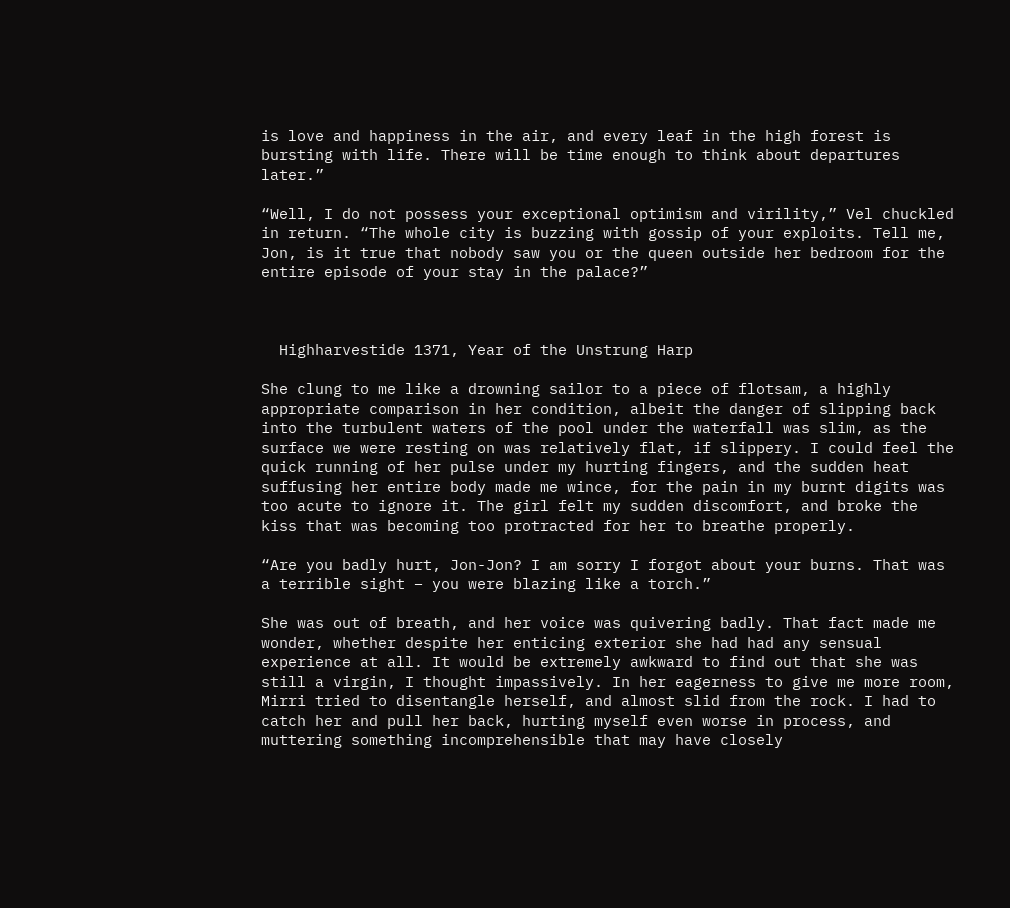is love and happiness in the air, and every leaf in the high forest is bursting with life. There will be time enough to think about departures later.”

“Well, I do not possess your exceptional optimism and virility,” Vel chuckled in return. “The whole city is buzzing with gossip of your exploits. Tell me, Jon, is it true that nobody saw you or the queen outside her bedroom for the entire episode of your stay in the palace?”



  Highharvestide 1371, Year of the Unstrung Harp

She clung to me like a drowning sailor to a piece of flotsam, a highly appropriate comparison in her condition, albeit the danger of slipping back into the turbulent waters of the pool under the waterfall was slim, as the surface we were resting on was relatively flat, if slippery. I could feel the quick running of her pulse under my hurting fingers, and the sudden heat suffusing her entire body made me wince, for the pain in my burnt digits was too acute to ignore it. The girl felt my sudden discomfort, and broke the kiss that was becoming too protracted for her to breathe properly.

“Are you badly hurt, Jon-Jon? I am sorry I forgot about your burns. That was a terrible sight – you were blazing like a torch.”

She was out of breath, and her voice was quivering badly. That fact made me wonder, whether despite her enticing exterior she had had any sensual experience at all. It would be extremely awkward to find out that she was still a virgin, I thought impassively. In her eagerness to give me more room, Mirri tried to disentangle herself, and almost slid from the rock. I had to catch her and pull her back, hurting myself even worse in process, and muttering something incomprehensible that may have closely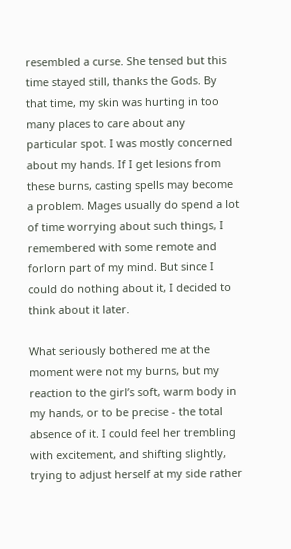resembled a curse. She tensed but this time stayed still, thanks the Gods. By that time, my skin was hurting in too many places to care about any particular spot. I was mostly concerned about my hands. If I get lesions from these burns, casting spells may become a problem. Mages usually do spend a lot of time worrying about such things, I remembered with some remote and forlorn part of my mind. But since I could do nothing about it, I decided to think about it later.

What seriously bothered me at the moment were not my burns, but my reaction to the girl’s soft, warm body in my hands, or to be precise - the total absence of it. I could feel her trembling with excitement, and shifting slightly, trying to adjust herself at my side rather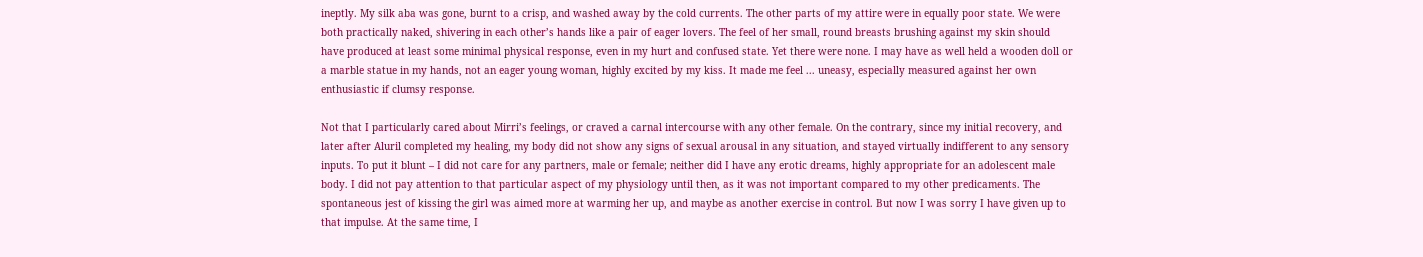ineptly. My silk aba was gone, burnt to a crisp, and washed away by the cold currents. The other parts of my attire were in equally poor state. We were both practically naked, shivering in each other’s hands like a pair of eager lovers. The feel of her small, round breasts brushing against my skin should have produced at least some minimal physical response, even in my hurt and confused state. Yet there were none. I may have as well held a wooden doll or a marble statue in my hands, not an eager young woman, highly excited by my kiss. It made me feel ... uneasy, especially measured against her own enthusiastic if clumsy response.

Not that I particularly cared about Mirri’s feelings, or craved a carnal intercourse with any other female. On the contrary, since my initial recovery, and later after Aluril completed my healing, my body did not show any signs of sexual arousal in any situation, and stayed virtually indifferent to any sensory inputs. To put it blunt – I did not care for any partners, male or female; neither did I have any erotic dreams, highly appropriate for an adolescent male body. I did not pay attention to that particular aspect of my physiology until then, as it was not important compared to my other predicaments. The spontaneous jest of kissing the girl was aimed more at warming her up, and maybe as another exercise in control. But now I was sorry I have given up to that impulse. At the same time, I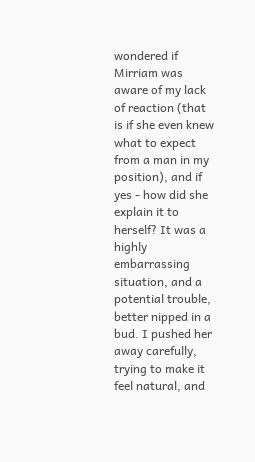wondered if Mirriam was aware of my lack of reaction (that is if she even knew what to expect from a man in my position), and if yes - how did she explain it to herself? It was a highly embarrassing situation, and a potential trouble, better nipped in a bud. I pushed her away carefully, trying to make it feel natural, and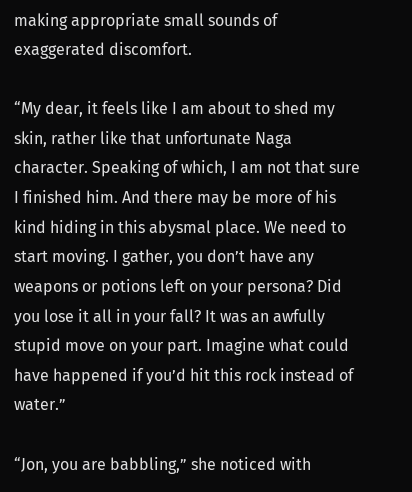making appropriate small sounds of exaggerated discomfort.

“My dear, it feels like I am about to shed my skin, rather like that unfortunate Naga character. Speaking of which, I am not that sure I finished him. And there may be more of his kind hiding in this abysmal place. We need to start moving. I gather, you don’t have any weapons or potions left on your persona? Did you lose it all in your fall? It was an awfully stupid move on your part. Imagine what could have happened if you’d hit this rock instead of water.”

“Jon, you are babbling,” she noticed with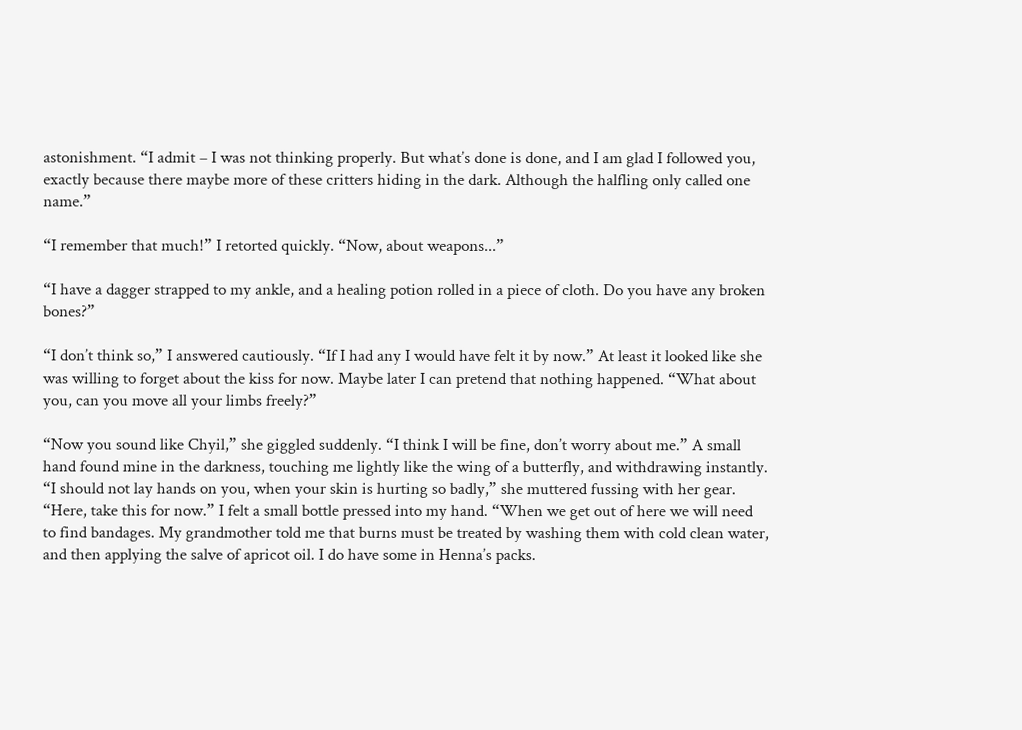astonishment. “I admit – I was not thinking properly. But what’s done is done, and I am glad I followed you, exactly because there maybe more of these critters hiding in the dark. Although the halfling only called one name.”

“I remember that much!” I retorted quickly. “Now, about weapons...”

“I have a dagger strapped to my ankle, and a healing potion rolled in a piece of cloth. Do you have any broken bones?”

“I don’t think so,” I answered cautiously. “If I had any I would have felt it by now.” At least it looked like she was willing to forget about the kiss for now. Maybe later I can pretend that nothing happened. “What about you, can you move all your limbs freely?”

“Now you sound like Chyil,” she giggled suddenly. “I think I will be fine, don’t worry about me.” A small hand found mine in the darkness, touching me lightly like the wing of a butterfly, and withdrawing instantly. “I should not lay hands on you, when your skin is hurting so badly,” she muttered fussing with her gear. “Here, take this for now.” I felt a small bottle pressed into my hand. “When we get out of here we will need to find bandages. My grandmother told me that burns must be treated by washing them with cold clean water, and then applying the salve of apricot oil. I do have some in Henna’s packs.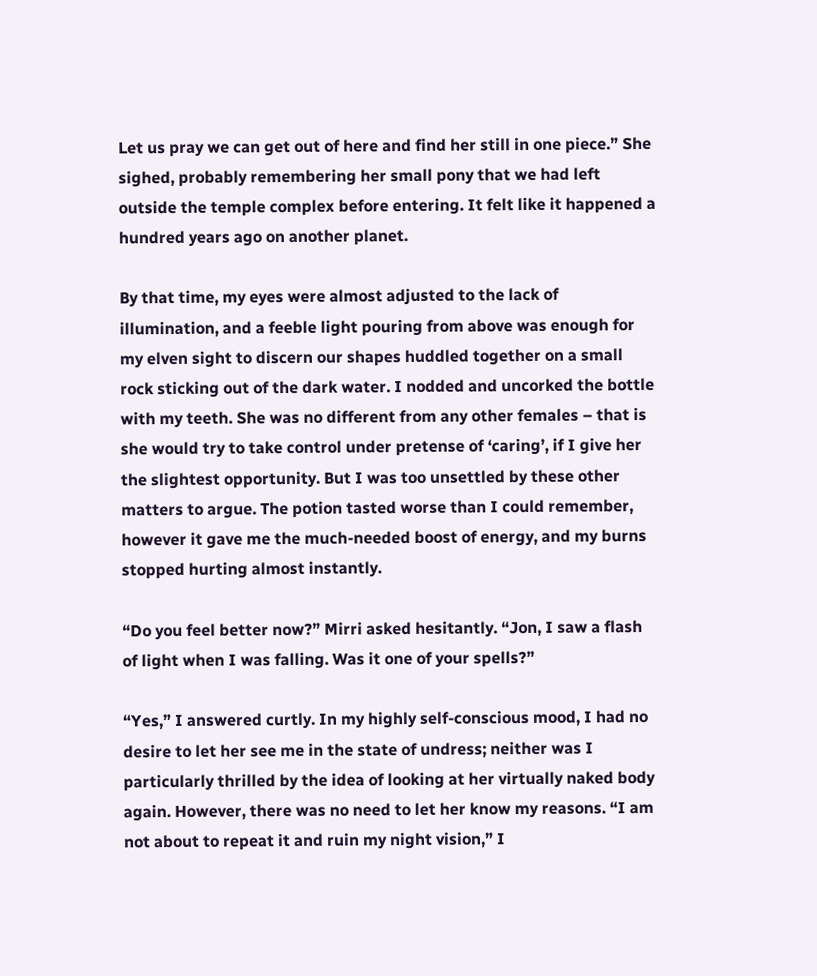Let us pray we can get out of here and find her still in one piece.” She sighed, probably remembering her small pony that we had left outside the temple complex before entering. It felt like it happened a hundred years ago on another planet.

By that time, my eyes were almost adjusted to the lack of illumination, and a feeble light pouring from above was enough for my elven sight to discern our shapes huddled together on a small rock sticking out of the dark water. I nodded and uncorked the bottle with my teeth. She was no different from any other females – that is she would try to take control under pretense of ‘caring’, if I give her the slightest opportunity. But I was too unsettled by these other matters to argue. The potion tasted worse than I could remember, however it gave me the much-needed boost of energy, and my burns stopped hurting almost instantly.

“Do you feel better now?” Mirri asked hesitantly. “Jon, I saw a flash of light when I was falling. Was it one of your spells?”

“Yes,” I answered curtly. In my highly self-conscious mood, I had no desire to let her see me in the state of undress; neither was I particularly thrilled by the idea of looking at her virtually naked body again. However, there was no need to let her know my reasons. “I am not about to repeat it and ruin my night vision,” I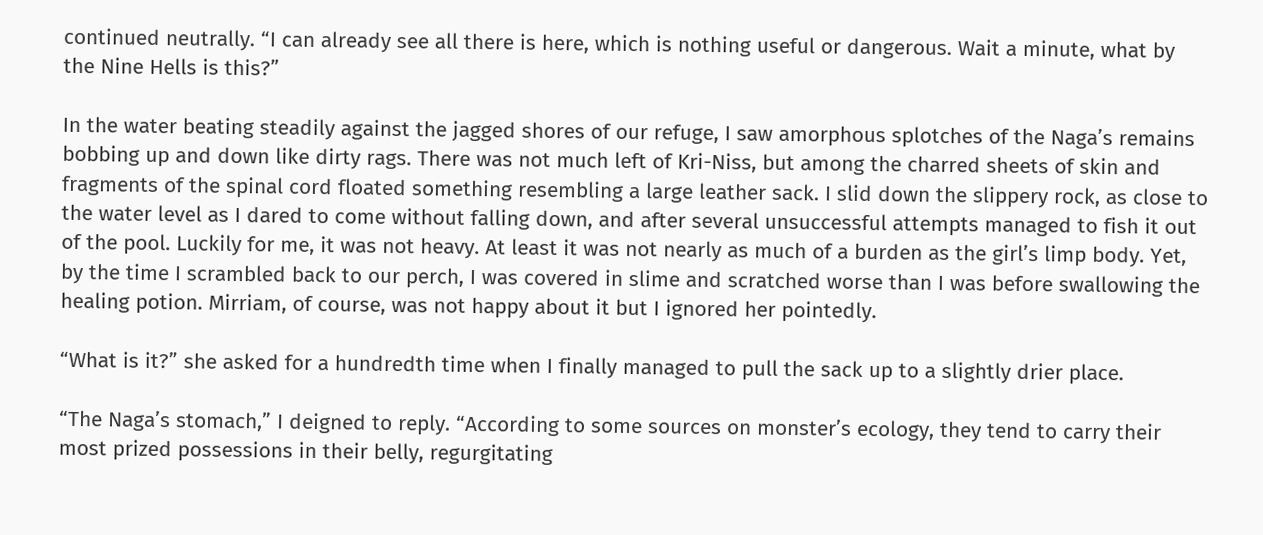continued neutrally. “I can already see all there is here, which is nothing useful or dangerous. Wait a minute, what by the Nine Hells is this?”

In the water beating steadily against the jagged shores of our refuge, I saw amorphous splotches of the Naga’s remains bobbing up and down like dirty rags. There was not much left of Kri-Niss, but among the charred sheets of skin and fragments of the spinal cord floated something resembling a large leather sack. I slid down the slippery rock, as close to the water level as I dared to come without falling down, and after several unsuccessful attempts managed to fish it out of the pool. Luckily for me, it was not heavy. At least it was not nearly as much of a burden as the girl’s limp body. Yet, by the time I scrambled back to our perch, I was covered in slime and scratched worse than I was before swallowing the healing potion. Mirriam, of course, was not happy about it but I ignored her pointedly.

“What is it?” she asked for a hundredth time when I finally managed to pull the sack up to a slightly drier place.

“The Naga’s stomach,” I deigned to reply. “According to some sources on monster’s ecology, they tend to carry their most prized possessions in their belly, regurgitating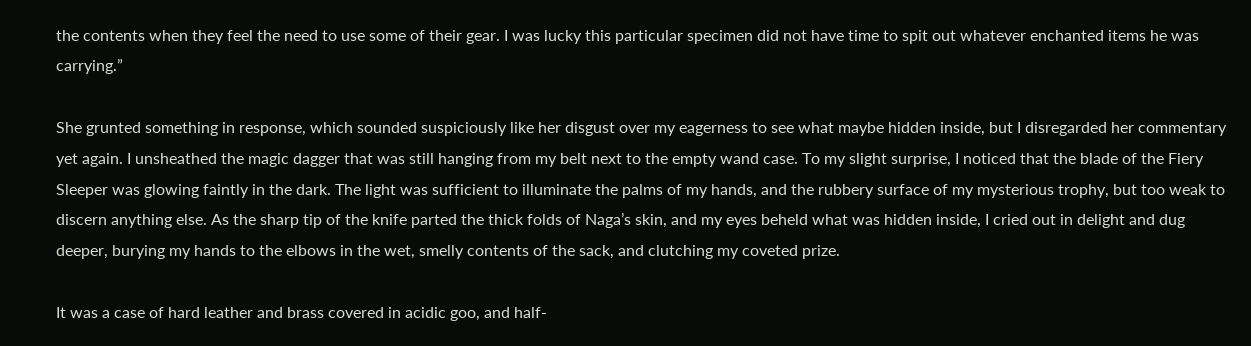the contents when they feel the need to use some of their gear. I was lucky this particular specimen did not have time to spit out whatever enchanted items he was carrying.”

She grunted something in response, which sounded suspiciously like her disgust over my eagerness to see what maybe hidden inside, but I disregarded her commentary yet again. I unsheathed the magic dagger that was still hanging from my belt next to the empty wand case. To my slight surprise, I noticed that the blade of the Fiery Sleeper was glowing faintly in the dark. The light was sufficient to illuminate the palms of my hands, and the rubbery surface of my mysterious trophy, but too weak to discern anything else. As the sharp tip of the knife parted the thick folds of Naga’s skin, and my eyes beheld what was hidden inside, I cried out in delight and dug deeper, burying my hands to the elbows in the wet, smelly contents of the sack, and clutching my coveted prize.

It was a case of hard leather and brass covered in acidic goo, and half-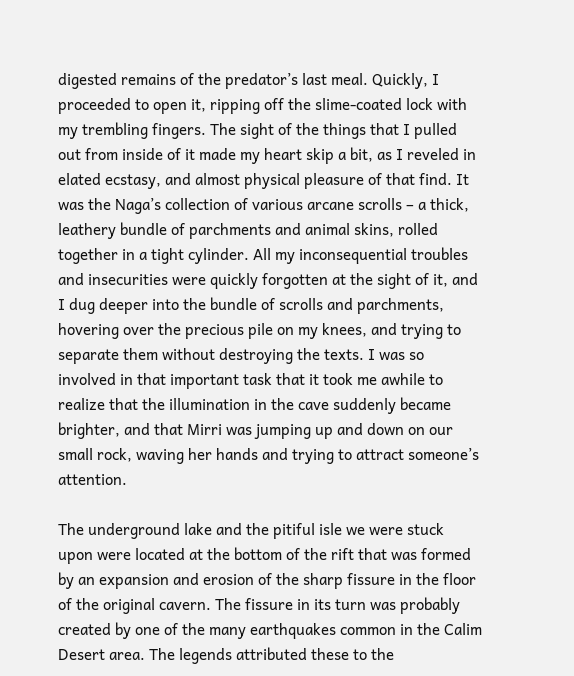digested remains of the predator’s last meal. Quickly, I proceeded to open it, ripping off the slime-coated lock with my trembling fingers. The sight of the things that I pulled out from inside of it made my heart skip a bit, as I reveled in elated ecstasy, and almost physical pleasure of that find. It was the Naga’s collection of various arcane scrolls – a thick, leathery bundle of parchments and animal skins, rolled together in a tight cylinder. All my inconsequential troubles and insecurities were quickly forgotten at the sight of it, and I dug deeper into the bundle of scrolls and parchments, hovering over the precious pile on my knees, and trying to separate them without destroying the texts. I was so involved in that important task that it took me awhile to realize that the illumination in the cave suddenly became brighter, and that Mirri was jumping up and down on our small rock, waving her hands and trying to attract someone’s attention.

The underground lake and the pitiful isle we were stuck upon were located at the bottom of the rift that was formed by an expansion and erosion of the sharp fissure in the floor of the original cavern. The fissure in its turn was probably created by one of the many earthquakes common in the Calim Desert area. The legends attributed these to the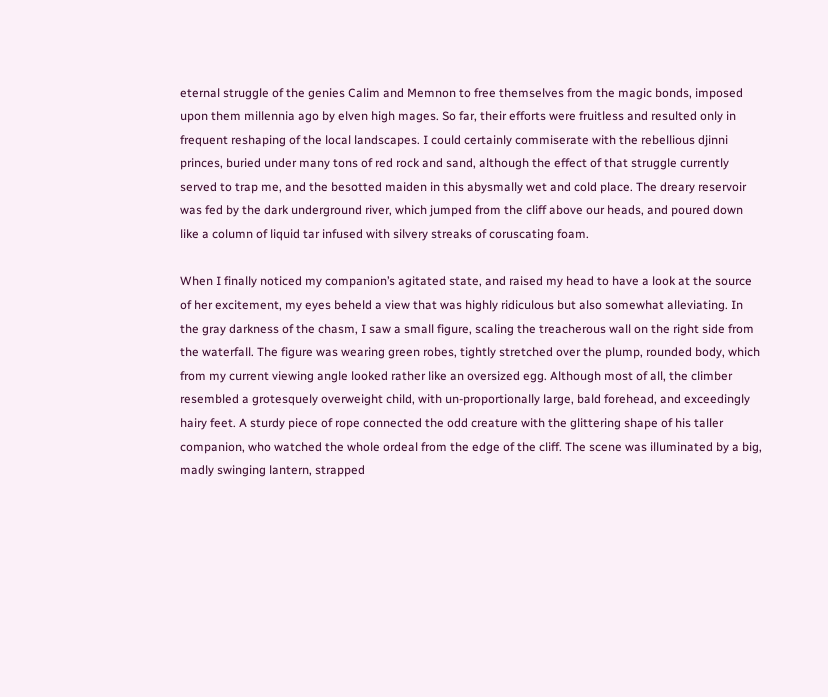eternal struggle of the genies Calim and Memnon to free themselves from the magic bonds, imposed upon them millennia ago by elven high mages. So far, their efforts were fruitless and resulted only in frequent reshaping of the local landscapes. I could certainly commiserate with the rebellious djinni princes, buried under many tons of red rock and sand, although the effect of that struggle currently served to trap me, and the besotted maiden in this abysmally wet and cold place. The dreary reservoir was fed by the dark underground river, which jumped from the cliff above our heads, and poured down like a column of liquid tar infused with silvery streaks of coruscating foam.

When I finally noticed my companion’s agitated state, and raised my head to have a look at the source of her excitement, my eyes beheld a view that was highly ridiculous but also somewhat alleviating. In the gray darkness of the chasm, I saw a small figure, scaling the treacherous wall on the right side from the waterfall. The figure was wearing green robes, tightly stretched over the plump, rounded body, which from my current viewing angle looked rather like an oversized egg. Although most of all, the climber resembled a grotesquely overweight child, with un-proportionally large, bald forehead, and exceedingly hairy feet. A sturdy piece of rope connected the odd creature with the glittering shape of his taller companion, who watched the whole ordeal from the edge of the cliff. The scene was illuminated by a big, madly swinging lantern, strapped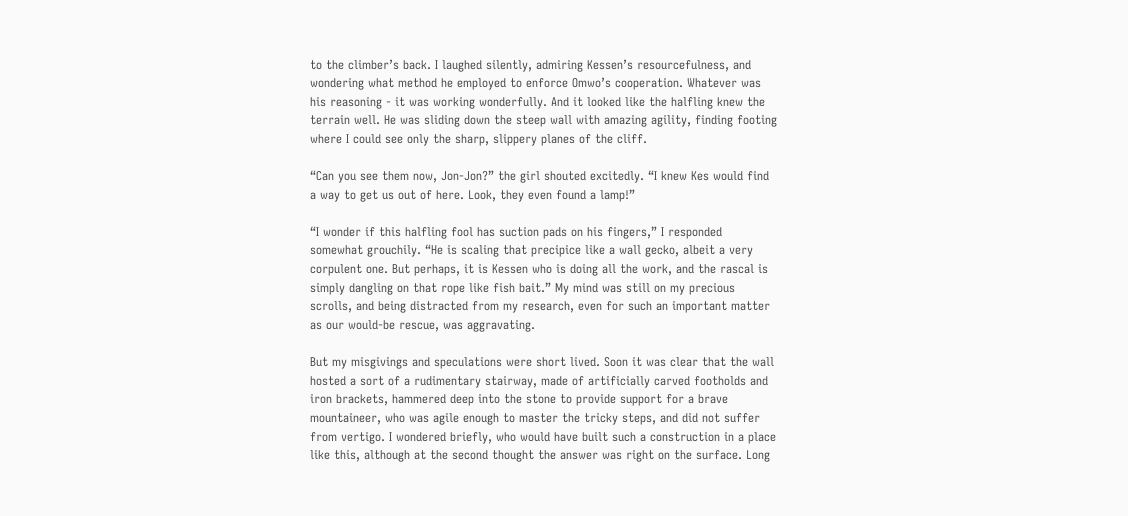to the climber’s back. I laughed silently, admiring Kessen’s resourcefulness, and wondering what method he employed to enforce Omwo’s cooperation. Whatever was his reasoning - it was working wonderfully. And it looked like the halfling knew the terrain well. He was sliding down the steep wall with amazing agility, finding footing where I could see only the sharp, slippery planes of the cliff.

“Can you see them now, Jon-Jon?” the girl shouted excitedly. “I knew Kes would find a way to get us out of here. Look, they even found a lamp!”

“I wonder if this halfling fool has suction pads on his fingers,” I responded somewhat grouchily. “He is scaling that precipice like a wall gecko, albeit a very corpulent one. But perhaps, it is Kessen who is doing all the work, and the rascal is simply dangling on that rope like fish bait.” My mind was still on my precious scrolls, and being distracted from my research, even for such an important matter as our would-be rescue, was aggravating.

But my misgivings and speculations were short lived. Soon it was clear that the wall hosted a sort of a rudimentary stairway, made of artificially carved footholds and iron brackets, hammered deep into the stone to provide support for a brave mountaineer, who was agile enough to master the tricky steps, and did not suffer from vertigo. I wondered briefly, who would have built such a construction in a place like this, although at the second thought the answer was right on the surface. Long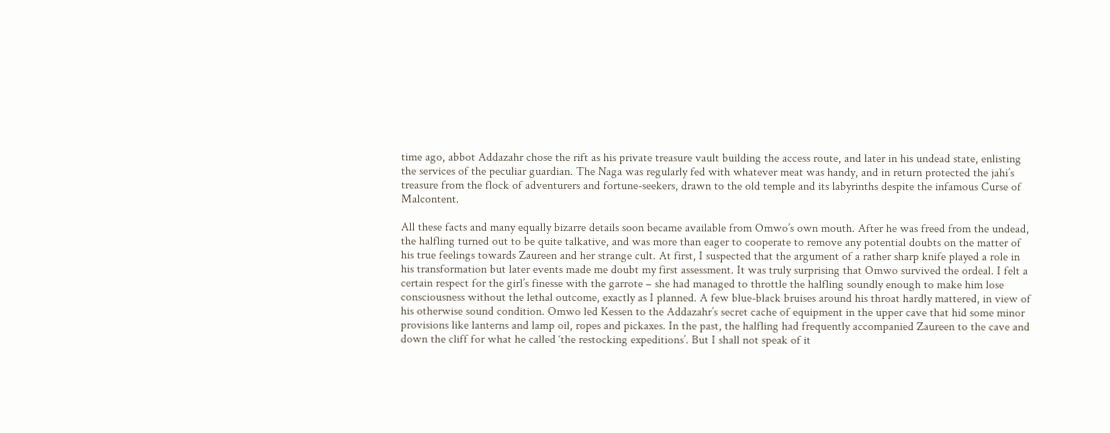time ago, abbot Addazahr chose the rift as his private treasure vault building the access route, and later in his undead state, enlisting the services of the peculiar guardian. The Naga was regularly fed with whatever meat was handy, and in return protected the jahi’s treasure from the flock of adventurers and fortune-seekers, drawn to the old temple and its labyrinths despite the infamous Curse of Malcontent.

All these facts and many equally bizarre details soon became available from Omwo’s own mouth. After he was freed from the undead, the halfling turned out to be quite talkative, and was more than eager to cooperate to remove any potential doubts on the matter of his true feelings towards Zaureen and her strange cult. At first, I suspected that the argument of a rather sharp knife played a role in his transformation but later events made me doubt my first assessment. It was truly surprising that Omwo survived the ordeal. I felt a certain respect for the girl’s finesse with the garrote – she had managed to throttle the halfling soundly enough to make him lose consciousness without the lethal outcome, exactly as I planned. A few blue-black bruises around his throat hardly mattered, in view of his otherwise sound condition. Omwo led Kessen to the Addazahr’s secret cache of equipment in the upper cave that hid some minor provisions like lanterns and lamp oil, ropes and pickaxes. In the past, the halfling had frequently accompanied Zaureen to the cave and down the cliff for what he called ‘the restocking expeditions’. But I shall not speak of it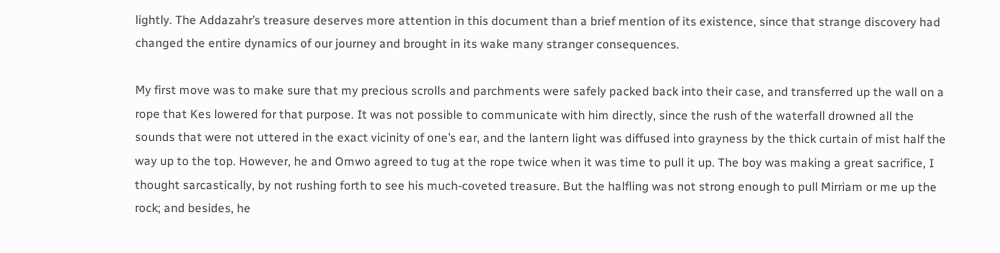lightly. The Addazahr’s treasure deserves more attention in this document than a brief mention of its existence, since that strange discovery had changed the entire dynamics of our journey and brought in its wake many stranger consequences.

My first move was to make sure that my precious scrolls and parchments were safely packed back into their case, and transferred up the wall on a rope that Kes lowered for that purpose. It was not possible to communicate with him directly, since the rush of the waterfall drowned all the sounds that were not uttered in the exact vicinity of one’s ear, and the lantern light was diffused into grayness by the thick curtain of mist half the way up to the top. However, he and Omwo agreed to tug at the rope twice when it was time to pull it up. The boy was making a great sacrifice, I thought sarcastically, by not rushing forth to see his much-coveted treasure. But the halfling was not strong enough to pull Mirriam or me up the rock; and besides, he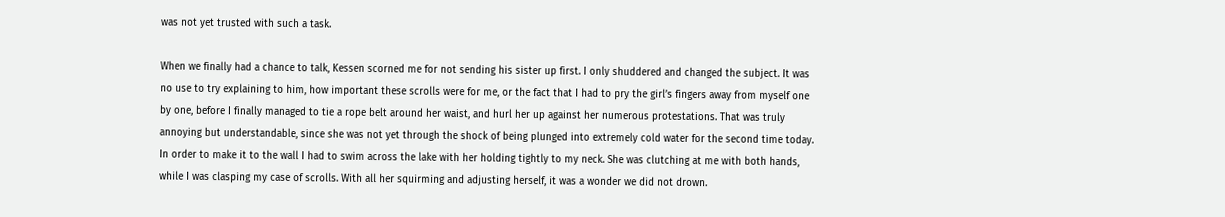was not yet trusted with such a task.

When we finally had a chance to talk, Kessen scorned me for not sending his sister up first. I only shuddered and changed the subject. It was no use to try explaining to him, how important these scrolls were for me, or the fact that I had to pry the girl’s fingers away from myself one by one, before I finally managed to tie a rope belt around her waist, and hurl her up against her numerous protestations. That was truly annoying but understandable, since she was not yet through the shock of being plunged into extremely cold water for the second time today. In order to make it to the wall I had to swim across the lake with her holding tightly to my neck. She was clutching at me with both hands, while I was clasping my case of scrolls. With all her squirming and adjusting herself, it was a wonder we did not drown.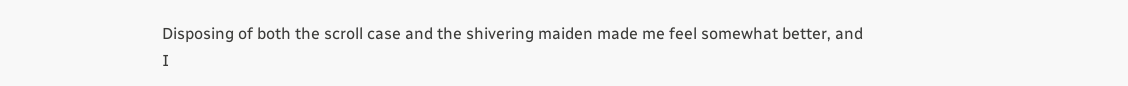Disposing of both the scroll case and the shivering maiden made me feel somewhat better, and I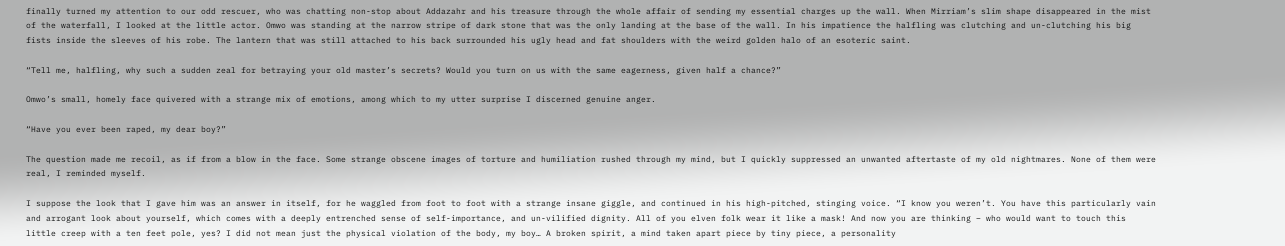finally turned my attention to our odd rescuer, who was chatting non-stop about Addazahr and his treasure through the whole affair of sending my essential charges up the wall. When Mirriam’s slim shape disappeared in the mist of the waterfall, I looked at the little actor. Omwo was standing at the narrow stripe of dark stone that was the only landing at the base of the wall. In his impatience the halfling was clutching and un-clutching his big fists inside the sleeves of his robe. The lantern that was still attached to his back surrounded his ugly head and fat shoulders with the weird golden halo of an esoteric saint.

“Tell me, halfling, why such a sudden zeal for betraying your old master’s secrets? Would you turn on us with the same eagerness, given half a chance?”

Omwo’s small, homely face quivered with a strange mix of emotions, among which to my utter surprise I discerned genuine anger.

“Have you ever been raped, my dear boy?”

The question made me recoil, as if from a blow in the face. Some strange obscene images of torture and humiliation rushed through my mind, but I quickly suppressed an unwanted aftertaste of my old nightmares. None of them were real, I reminded myself.

I suppose the look that I gave him was an answer in itself, for he waggled from foot to foot with a strange insane giggle, and continued in his high-pitched, stinging voice. “I know you weren’t. You have this particularly vain and arrogant look about yourself, which comes with a deeply entrenched sense of self-importance, and un-vilified dignity. All of you elven folk wear it like a mask! And now you are thinking – who would want to touch this little creep with a ten feet pole, yes? I did not mean just the physical violation of the body, my boy… A broken spirit, a mind taken apart piece by tiny piece, a personality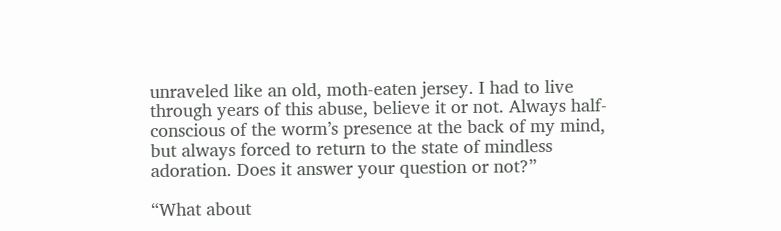unraveled like an old, moth-eaten jersey. I had to live through years of this abuse, believe it or not. Always half-conscious of the worm’s presence at the back of my mind, but always forced to return to the state of mindless adoration. Does it answer your question or not?”

“What about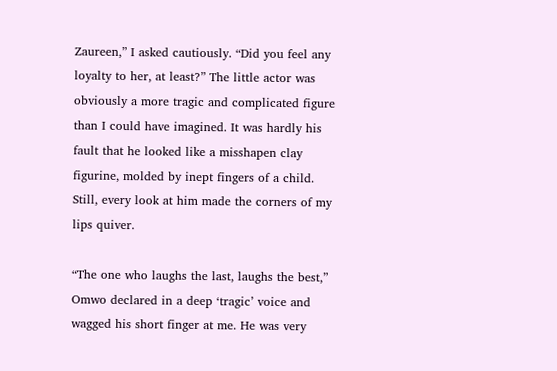Zaureen,” I asked cautiously. “Did you feel any loyalty to her, at least?” The little actor was obviously a more tragic and complicated figure than I could have imagined. It was hardly his fault that he looked like a misshapen clay figurine, molded by inept fingers of a child. Still, every look at him made the corners of my lips quiver.

“The one who laughs the last, laughs the best,” Omwo declared in a deep ‘tragic’ voice and wagged his short finger at me. He was very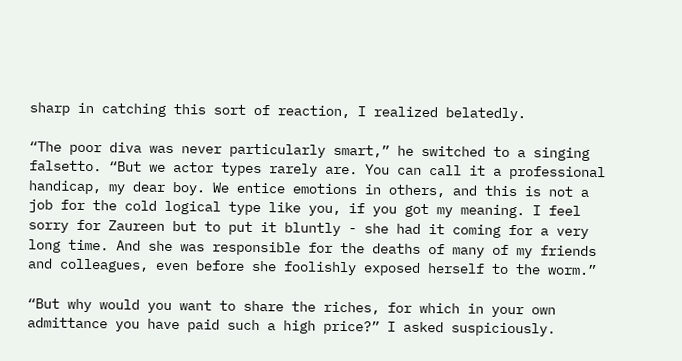sharp in catching this sort of reaction, I realized belatedly.

“The poor diva was never particularly smart,” he switched to a singing falsetto. “But we actor types rarely are. You can call it a professional handicap, my dear boy. We entice emotions in others, and this is not a job for the cold logical type like you, if you got my meaning. I feel sorry for Zaureen but to put it bluntly - she had it coming for a very long time. And she was responsible for the deaths of many of my friends and colleagues, even before she foolishly exposed herself to the worm.”

“But why would you want to share the riches, for which in your own admittance you have paid such a high price?” I asked suspiciously.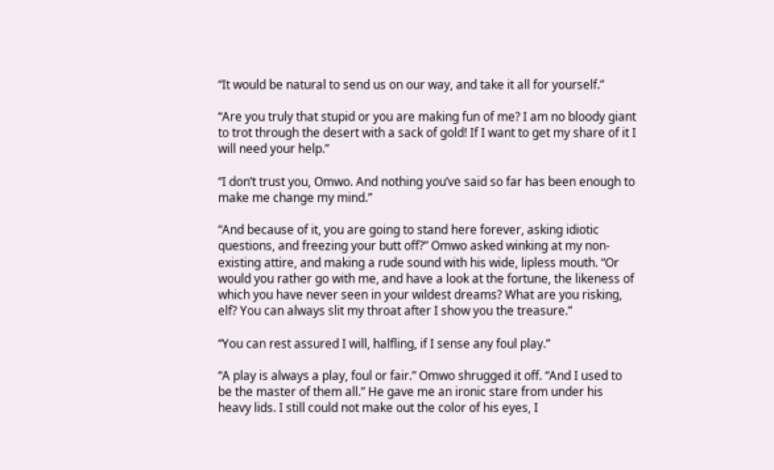“It would be natural to send us on our way, and take it all for yourself.”

“Are you truly that stupid or you are making fun of me? I am no bloody giant to trot through the desert with a sack of gold! If I want to get my share of it I will need your help.”

“I don’t trust you, Omwo. And nothing you’ve said so far has been enough to make me change my mind.”

“And because of it, you are going to stand here forever, asking idiotic questions, and freezing your butt off?” Omwo asked winking at my non-existing attire, and making a rude sound with his wide, lipless mouth. “Or would you rather go with me, and have a look at the fortune, the likeness of which you have never seen in your wildest dreams? What are you risking, elf? You can always slit my throat after I show you the treasure.”

“You can rest assured I will, halfling, if I sense any foul play.”

“A play is always a play, foul or fair.” Omwo shrugged it off. “And I used to be the master of them all.” He gave me an ironic stare from under his heavy lids. I still could not make out the color of his eyes, I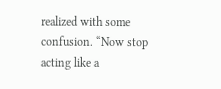realized with some confusion. “Now stop acting like a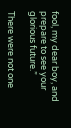fool, my dear boy, and prepare to see your glorious future.”

There were not one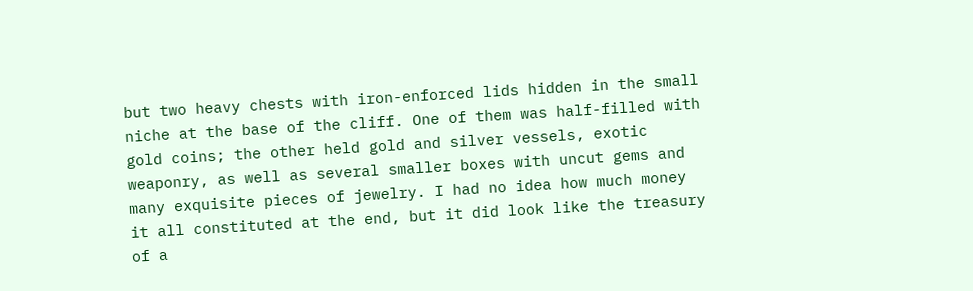but two heavy chests with iron-enforced lids hidden in the small niche at the base of the cliff. One of them was half-filled with gold coins; the other held gold and silver vessels, exotic weaponry, as well as several smaller boxes with uncut gems and many exquisite pieces of jewelry. I had no idea how much money it all constituted at the end, but it did look like the treasury of a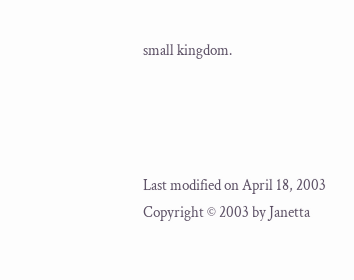small kingdom.




Last modified on April 18, 2003
Copyright © 2003 by Janetta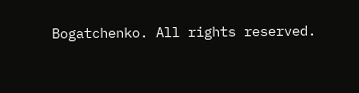Bogatchenko. All rights reserved.